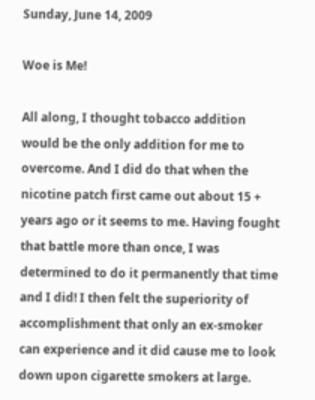Sunday, June 14, 2009

Woe is Me!

All along, I thought tobacco addition would be the only addition for me to overcome. And I did do that when the nicotine patch first came out about 15 + years ago or it seems to me. Having fought that battle more than once, I was determined to do it permanently that time and I did! I then felt the superiority of accomplishment that only an ex-smoker can experience and it did cause me to look down upon cigarette smokers at large.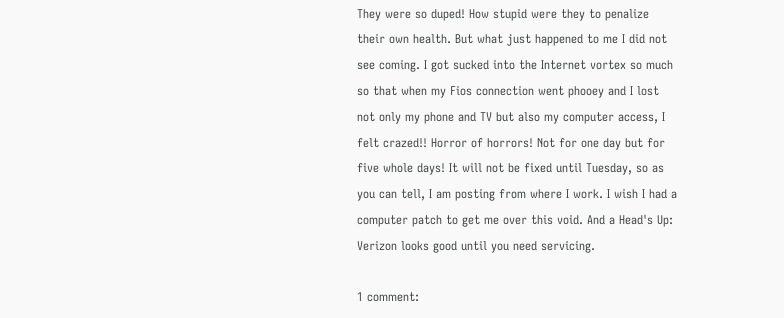They were so duped! How stupid were they to penalize their own health. But what just happened to me I did not see coming. I got sucked into the Internet vortex so much so that when my Fios connection went phooey and I lost not only my phone and TV but also my computer access, I felt crazed!! Horror of horrors! Not for one day but for five whole days! It will not be fixed until Tuesday, so as you can tell, I am posting from where I work. I wish I had a computer patch to get me over this void. And a Head's Up: Verizon looks good until you need servicing.

1 comment: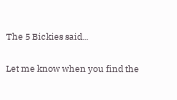The 5 Bickies said...

Let me know when you find the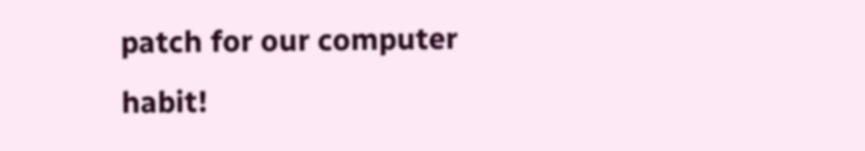patch for our computer habit!